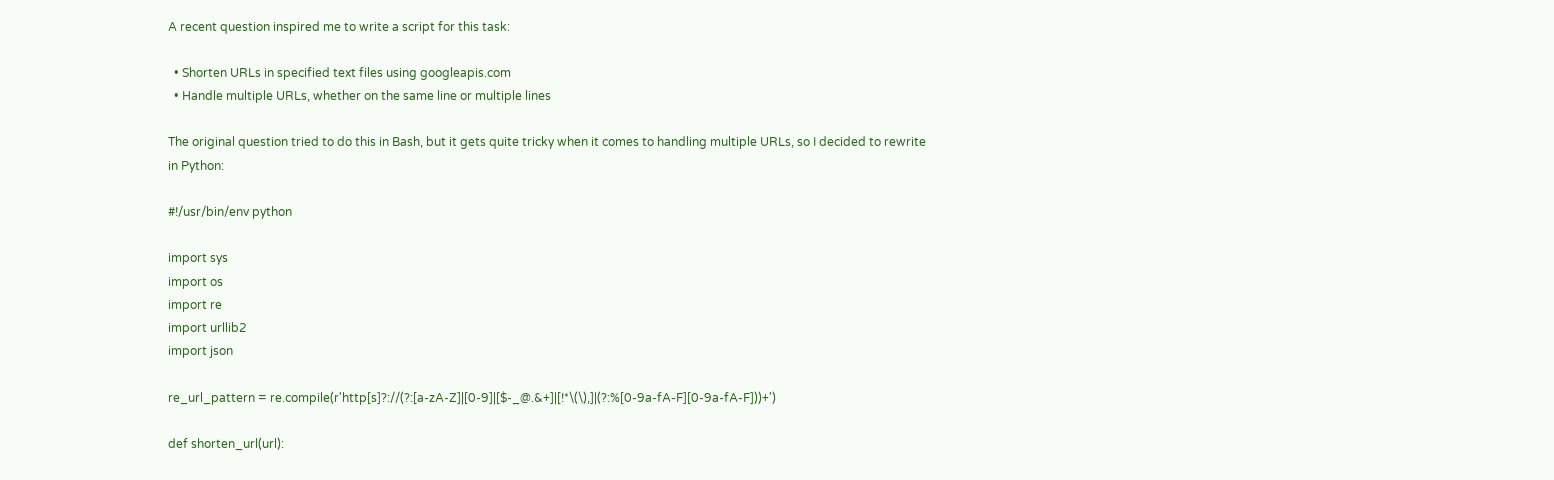A recent question inspired me to write a script for this task:

  • Shorten URLs in specified text files using googleapis.com
  • Handle multiple URLs, whether on the same line or multiple lines

The original question tried to do this in Bash, but it gets quite tricky when it comes to handling multiple URLs, so I decided to rewrite in Python:

#!/usr/bin/env python

import sys
import os
import re
import urllib2
import json

re_url_pattern = re.compile(r'http[s]?://(?:[a-zA-Z]|[0-9]|[$-_@.&+]|[!*\(\),]|(?:%[0-9a-fA-F][0-9a-fA-F]))+')

def shorten_url(url):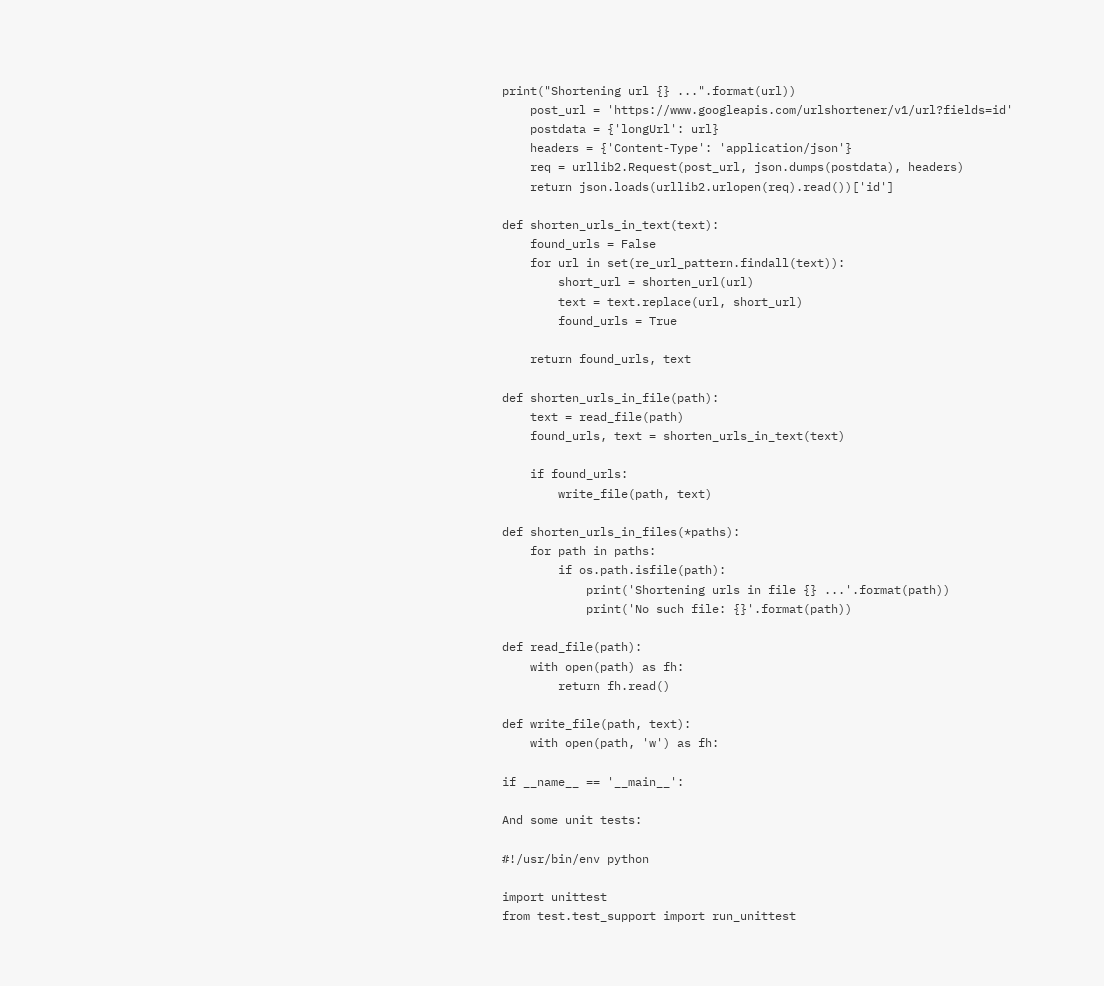print("Shortening url {} ...".format(url))
    post_url = 'https://www.googleapis.com/urlshortener/v1/url?fields=id'
    postdata = {'longUrl': url}
    headers = {'Content-Type': 'application/json'}
    req = urllib2.Request(post_url, json.dumps(postdata), headers)
    return json.loads(urllib2.urlopen(req).read())['id']

def shorten_urls_in_text(text):
    found_urls = False
    for url in set(re_url_pattern.findall(text)):
        short_url = shorten_url(url)
        text = text.replace(url, short_url)
        found_urls = True

    return found_urls, text

def shorten_urls_in_file(path):
    text = read_file(path)
    found_urls, text = shorten_urls_in_text(text)

    if found_urls:
        write_file(path, text)

def shorten_urls_in_files(*paths):
    for path in paths:
        if os.path.isfile(path):
            print('Shortening urls in file {} ...'.format(path))
            print('No such file: {}'.format(path))

def read_file(path):
    with open(path) as fh:
        return fh.read()

def write_file(path, text):
    with open(path, 'w') as fh:

if __name__ == '__main__':

And some unit tests:

#!/usr/bin/env python

import unittest
from test.test_support import run_unittest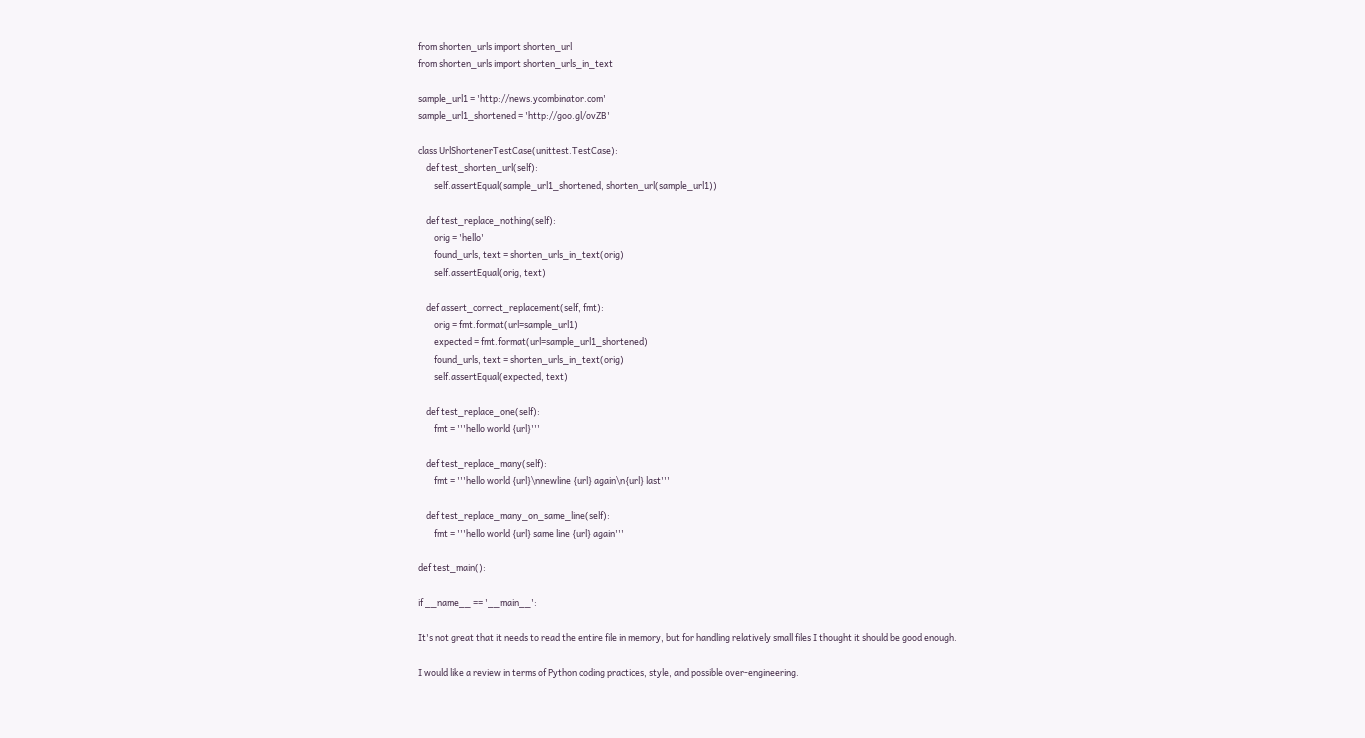from shorten_urls import shorten_url
from shorten_urls import shorten_urls_in_text

sample_url1 = 'http://news.ycombinator.com'
sample_url1_shortened = 'http://goo.gl/ovZB'

class UrlShortenerTestCase(unittest.TestCase):
    def test_shorten_url(self):
        self.assertEqual(sample_url1_shortened, shorten_url(sample_url1))

    def test_replace_nothing(self):
        orig = 'hello'
        found_urls, text = shorten_urls_in_text(orig)
        self.assertEqual(orig, text)

    def assert_correct_replacement(self, fmt):
        orig = fmt.format(url=sample_url1)
        expected = fmt.format(url=sample_url1_shortened)
        found_urls, text = shorten_urls_in_text(orig)
        self.assertEqual(expected, text)

    def test_replace_one(self):
        fmt = '''hello world {url}'''

    def test_replace_many(self):
        fmt = '''hello world {url}\nnewline {url} again\n{url} last'''

    def test_replace_many_on_same_line(self):
        fmt = '''hello world {url} same line {url} again'''

def test_main():

if __name__ == '__main__':

It's not great that it needs to read the entire file in memory, but for handling relatively small files I thought it should be good enough.

I would like a review in terms of Python coding practices, style, and possible over-engineering.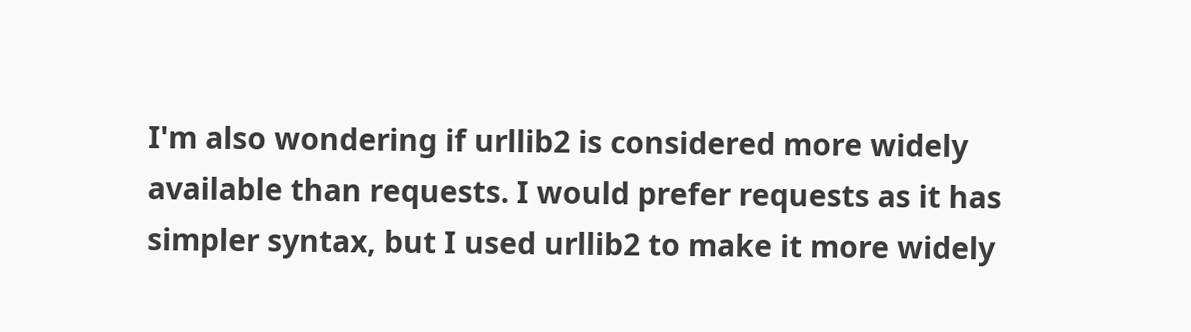I'm also wondering if urllib2 is considered more widely available than requests. I would prefer requests as it has simpler syntax, but I used urllib2 to make it more widely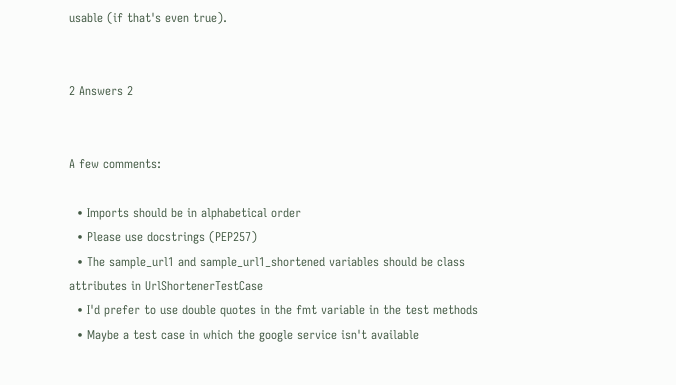usable (if that's even true).


2 Answers 2


A few comments:

  • Imports should be in alphabetical order
  • Please use docstrings (PEP257)
  • The sample_url1 and sample_url1_shortened variables should be class attributes in UrlShortenerTestCase
  • I'd prefer to use double quotes in the fmt variable in the test methods
  • Maybe a test case in which the google service isn't available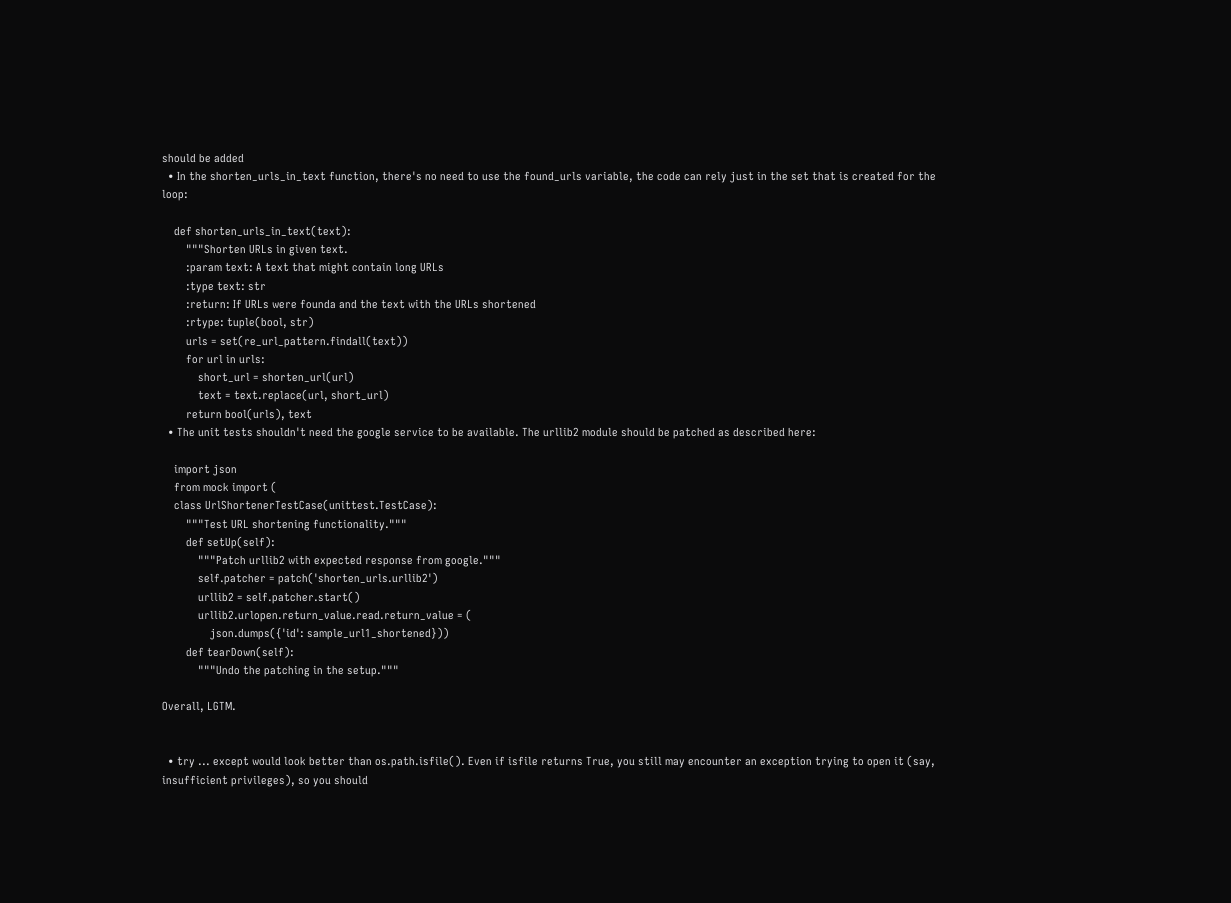should be added
  • In the shorten_urls_in_text function, there's no need to use the found_urls variable, the code can rely just in the set that is created for the loop:

    def shorten_urls_in_text(text):
        """Shorten URLs in given text.
        :param text: A text that might contain long URLs
        :type text: str
        :return: If URLs were founda and the text with the URLs shortened
        :rtype: tuple(bool, str)
        urls = set(re_url_pattern.findall(text))
        for url in urls:
            short_url = shorten_url(url)
            text = text.replace(url, short_url)
        return bool(urls), text
  • The unit tests shouldn't need the google service to be available. The urllib2 module should be patched as described here:

    import json
    from mock import (
    class UrlShortenerTestCase(unittest.TestCase):
        """Test URL shortening functionality."""
        def setUp(self):
            """Patch urllib2 with expected response from google."""
            self.patcher = patch('shorten_urls.urllib2')
            urllib2 = self.patcher.start()
            urllib2.urlopen.return_value.read.return_value = (
                json.dumps({'id': sample_url1_shortened}))
        def tearDown(self):
            """Undo the patching in the setup."""

Overall, LGTM.


  • try ... except would look better than os.path.isfile(). Even if isfile returns True, you still may encounter an exception trying to open it (say, insufficient privileges), so you should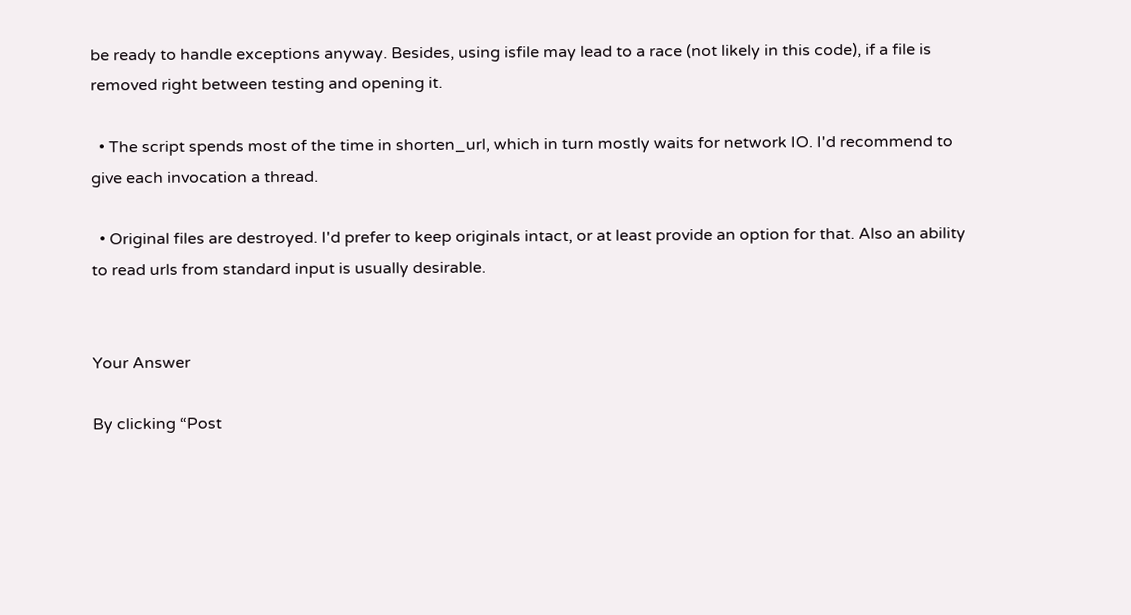be ready to handle exceptions anyway. Besides, using isfile may lead to a race (not likely in this code), if a file is removed right between testing and opening it.

  • The script spends most of the time in shorten_url, which in turn mostly waits for network IO. I'd recommend to give each invocation a thread.

  • Original files are destroyed. I'd prefer to keep originals intact, or at least provide an option for that. Also an ability to read urls from standard input is usually desirable.


Your Answer

By clicking “Post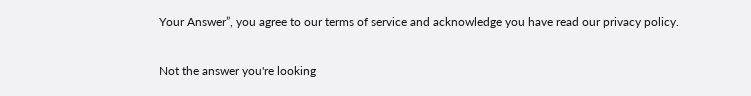Your Answer”, you agree to our terms of service and acknowledge you have read our privacy policy.

Not the answer you're looking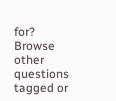for? Browse other questions tagged or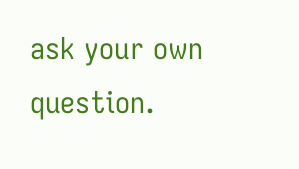ask your own question.